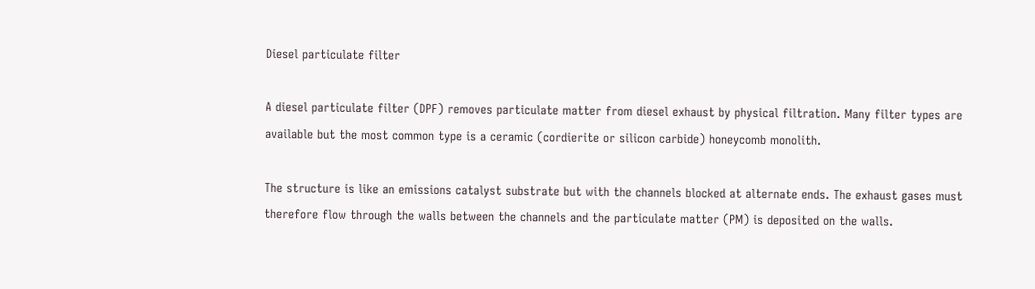Diesel particulate filter

A diesel particulate filter (DPF) removes particulate matter from diesel exhaust by physical filtration. Many filter types are available but the most common type is a ceramic (cordierite or silicon carbide) honeycomb monolith.

The structure is like an emissions catalyst substrate but with the channels blocked at alternate ends. The exhaust gases must therefore flow through the walls between the channels and the particulate matter (PM) is deposited on the walls.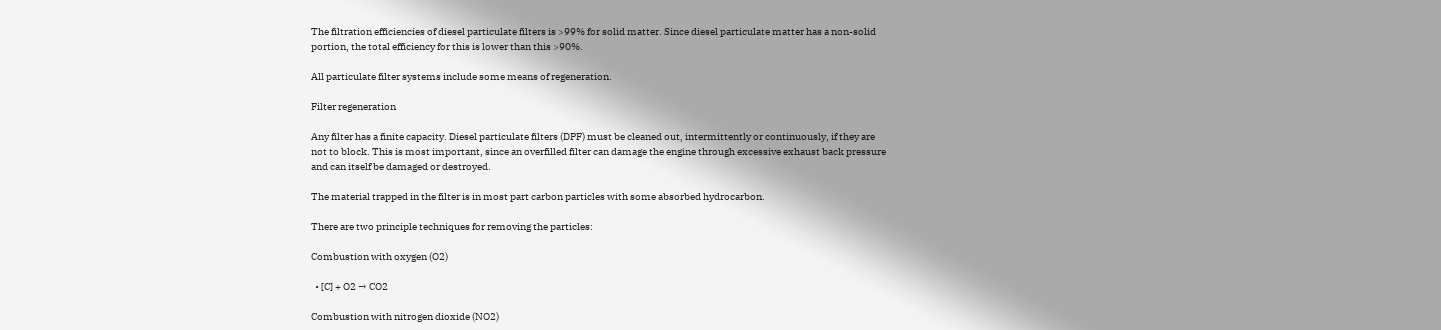The filtration efficiencies of diesel particulate filters is >99% for solid matter. Since diesel particulate matter has a non-solid portion, the total efficiency for this is lower than this >90%.

All particulate filter systems include some means of regeneration.

Filter regeneration

Any filter has a finite capacity. Diesel particulate filters (DPF) must be cleaned out, intermittently or continuously, if they are not to block. This is most important, since an overfilled filter can damage the engine through excessive exhaust back pressure and can itself be damaged or destroyed.

The material trapped in the filter is in most part carbon particles with some absorbed hydrocarbon.

There are two principle techniques for removing the particles:

Combustion with oxygen (O2)

  • [C] + O2 → CO2

Combustion with nitrogen dioxide (NO2)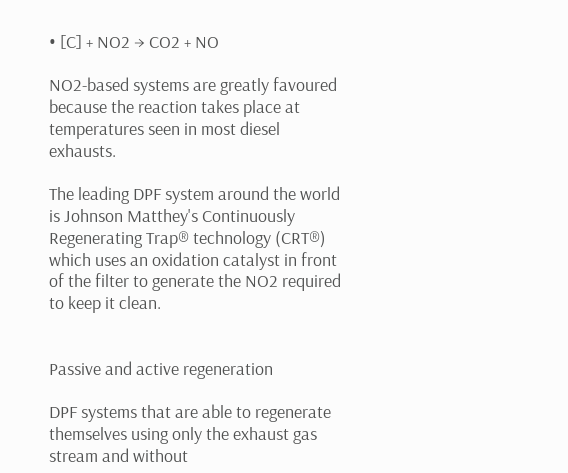• [C] + NO2 → CO2 + NO

NO2-based systems are greatly favoured because the reaction takes place at temperatures seen in most diesel exhausts.

The leading DPF system around the world is Johnson Matthey's Continuously Regenerating Trap® technology (CRT®) which uses an oxidation catalyst in front of the filter to generate the NO2 required to keep it clean.


Passive and active regeneration

DPF systems that are able to regenerate themselves using only the exhaust gas stream and without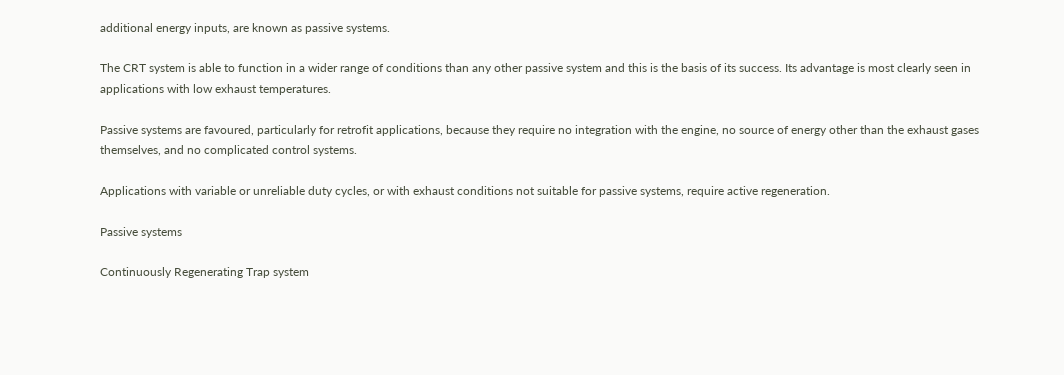additional energy inputs, are known as passive systems.

The CRT system is able to function in a wider range of conditions than any other passive system and this is the basis of its success. Its advantage is most clearly seen in applications with low exhaust temperatures.

Passive systems are favoured, particularly for retrofit applications, because they require no integration with the engine, no source of energy other than the exhaust gases themselves, and no complicated control systems.

Applications with variable or unreliable duty cycles, or with exhaust conditions not suitable for passive systems, require active regeneration.

Passive systems

Continuously Regenerating Trap system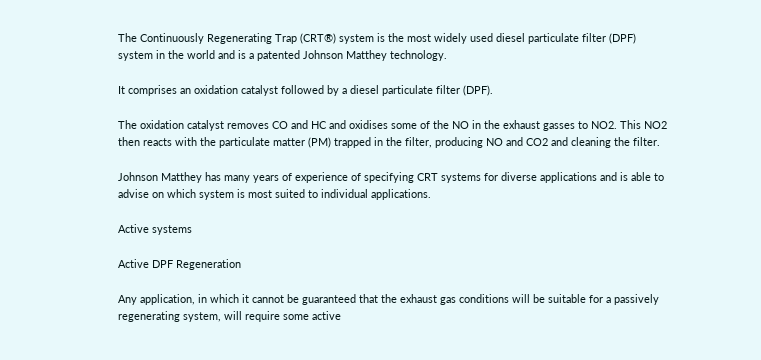The Continuously Regenerating Trap (CRT®) system is the most widely used diesel particulate filter (DPF) system in the world and is a patented Johnson Matthey technology.

It comprises an oxidation catalyst followed by a diesel particulate filter (DPF).

The oxidation catalyst removes CO and HC and oxidises some of the NO in the exhaust gasses to NO2. This NO2 then reacts with the particulate matter (PM) trapped in the filter, producing NO and CO2 and cleaning the filter.

Johnson Matthey has many years of experience of specifying CRT systems for diverse applications and is able to advise on which system is most suited to individual applications.

Active systems

Active DPF Regeneration

Any application, in which it cannot be guaranteed that the exhaust gas conditions will be suitable for a passively regenerating system, will require some active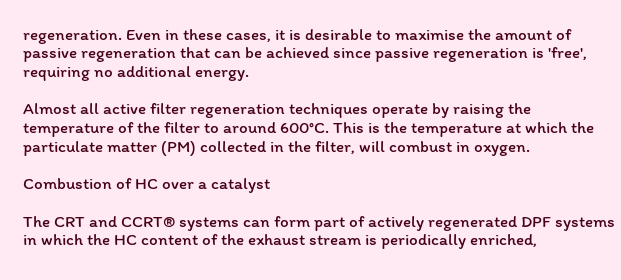regeneration. Even in these cases, it is desirable to maximise the amount of passive regeneration that can be achieved since passive regeneration is 'free', requiring no additional energy.

Almost all active filter regeneration techniques operate by raising the temperature of the filter to around 600°C. This is the temperature at which the particulate matter (PM) collected in the filter, will combust in oxygen.

Combustion of HC over a catalyst

The CRT and CCRT® systems can form part of actively regenerated DPF systems in which the HC content of the exhaust stream is periodically enriched,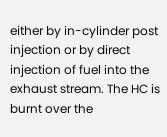either by in-cylinder post injection or by direct injection of fuel into the exhaust stream. The HC is burnt over the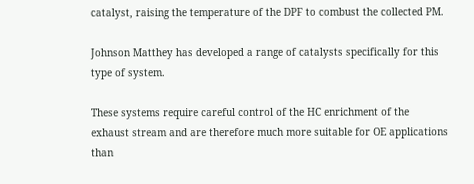catalyst, raising the temperature of the DPF to combust the collected PM.

Johnson Matthey has developed a range of catalysts specifically for this type of system.

These systems require careful control of the HC enrichment of the exhaust stream and are therefore much more suitable for OE applications than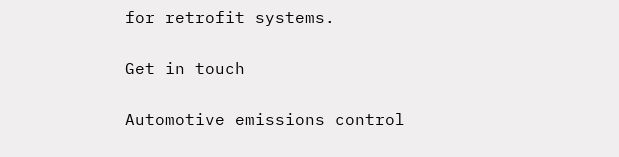for retrofit systems.

Get in touch

Automotive emissions control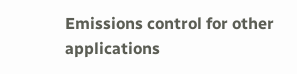Emissions control for other applications